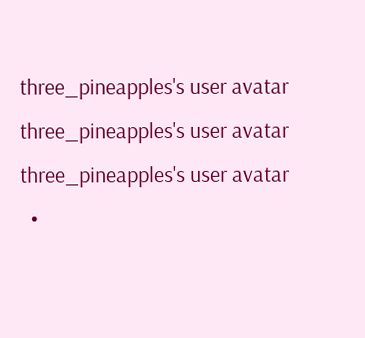three_pineapples's user avatar
three_pineapples's user avatar
three_pineapples's user avatar
  •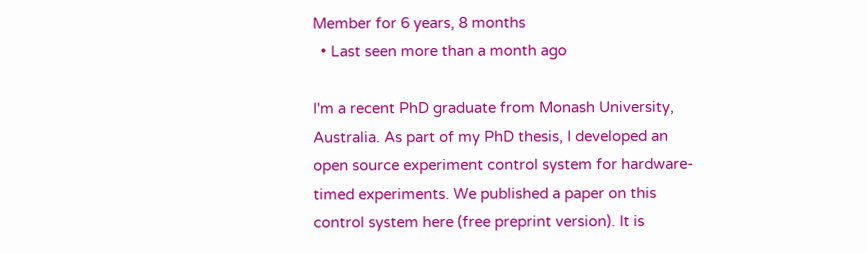Member for 6 years, 8 months
  • Last seen more than a month ago

I'm a recent PhD graduate from Monash University, Australia. As part of my PhD thesis, I developed an open source experiment control system for hardware-timed experiments. We published a paper on this control system here (free preprint version). It is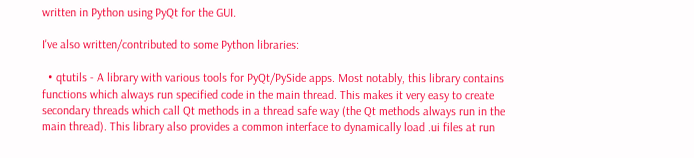written in Python using PyQt for the GUI.

I've also written/contributed to some Python libraries:

  • qtutils - A library with various tools for PyQt/PySide apps. Most notably, this library contains functions which always run specified code in the main thread. This makes it very easy to create secondary threads which call Qt methods in a thread safe way (the Qt methods always run in the main thread). This library also provides a common interface to dynamically load .ui files at run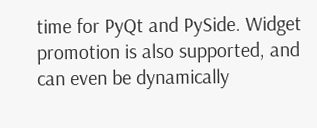time for PyQt and PySide. Widget promotion is also supported, and can even be dynamically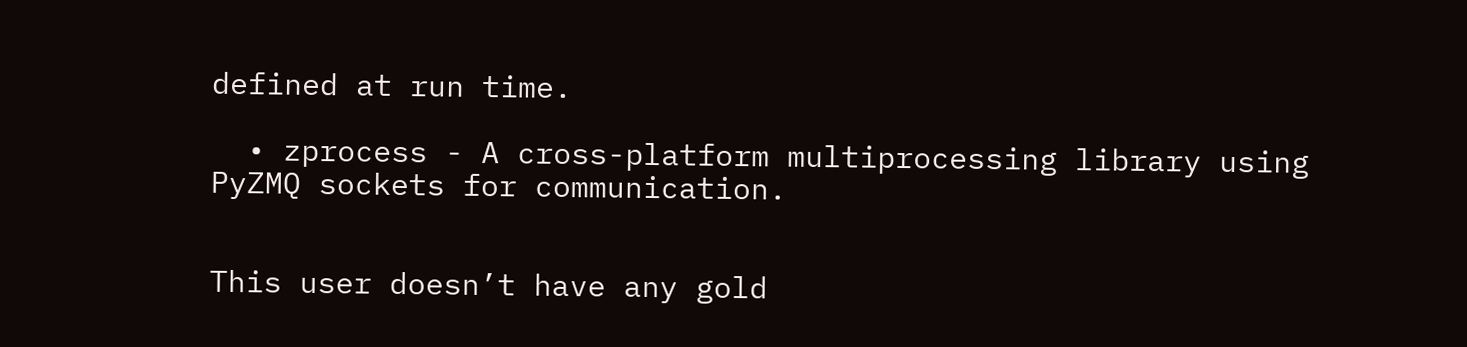defined at run time.

  • zprocess - A cross-platform multiprocessing library using PyZMQ sockets for communication.


This user doesn’t have any gold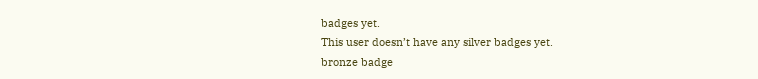badges yet.
This user doesn’t have any silver badges yet.
bronze badge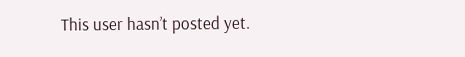This user hasn’t posted yet.